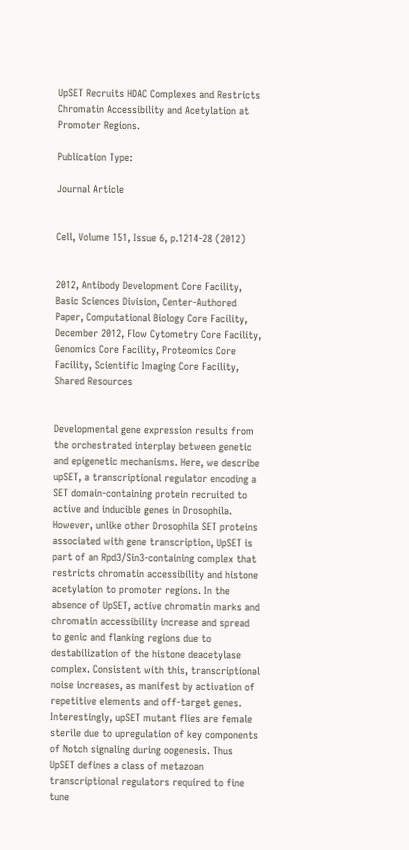UpSET Recruits HDAC Complexes and Restricts Chromatin Accessibility and Acetylation at Promoter Regions.

Publication Type:

Journal Article


Cell, Volume 151, Issue 6, p.1214-28 (2012)


2012, Antibody Development Core Facility, Basic Sciences Division, Center-Authored Paper, Computational Biology Core Facility, December 2012, Flow Cytometry Core Facility, Genomics Core Facility, Proteomics Core Facility, Scientific Imaging Core Facility, Shared Resources


Developmental gene expression results from the orchestrated interplay between genetic and epigenetic mechanisms. Here, we describe upSET, a transcriptional regulator encoding a SET domain-containing protein recruited to active and inducible genes in Drosophila. However, unlike other Drosophila SET proteins associated with gene transcription, UpSET is part of an Rpd3/Sin3-containing complex that restricts chromatin accessibility and histone acetylation to promoter regions. In the absence of UpSET, active chromatin marks and chromatin accessibility increase and spread to genic and flanking regions due to destabilization of the histone deacetylase complex. Consistent with this, transcriptional noise increases, as manifest by activation of repetitive elements and off-target genes. Interestingly, upSET mutant flies are female sterile due to upregulation of key components of Notch signaling during oogenesis. Thus UpSET defines a class of metazoan transcriptional regulators required to fine tune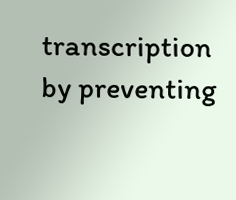transcription by preventing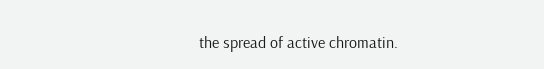the spread of active chromatin.